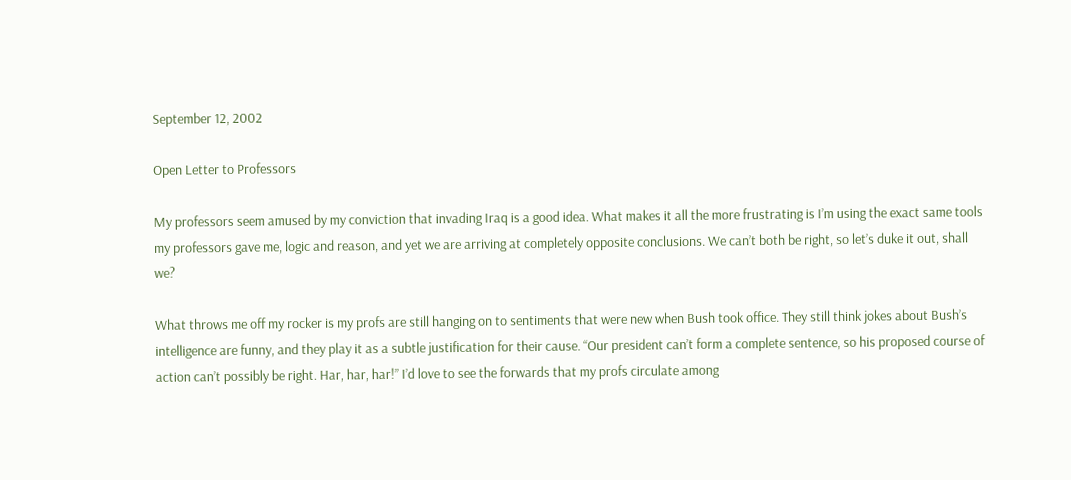September 12, 2002

Open Letter to Professors

My professors seem amused by my conviction that invading Iraq is a good idea. What makes it all the more frustrating is I’m using the exact same tools my professors gave me, logic and reason, and yet we are arriving at completely opposite conclusions. We can’t both be right, so let’s duke it out, shall we?

What throws me off my rocker is my profs are still hanging on to sentiments that were new when Bush took office. They still think jokes about Bush’s intelligence are funny, and they play it as a subtle justification for their cause. “Our president can’t form a complete sentence, so his proposed course of action can’t possibly be right. Har, har, har!” I’d love to see the forwards that my profs circulate among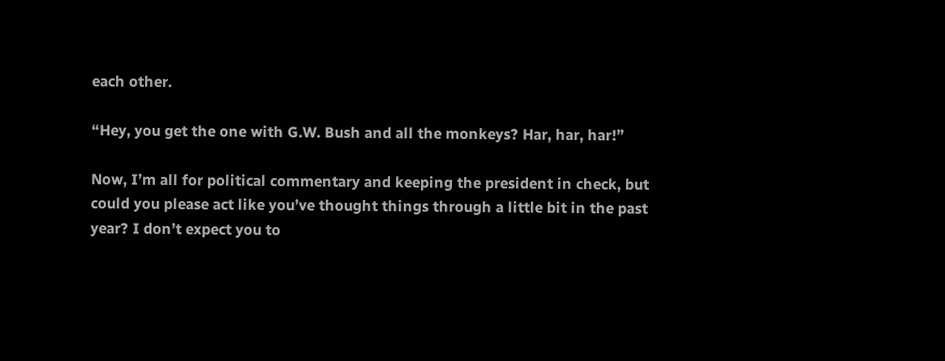each other.

“Hey, you get the one with G.W. Bush and all the monkeys? Har, har, har!”

Now, I’m all for political commentary and keeping the president in check, but could you please act like you’ve thought things through a little bit in the past year? I don’t expect you to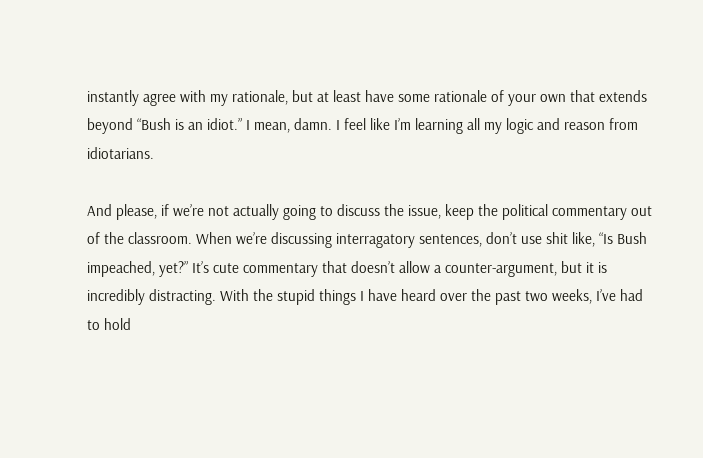instantly agree with my rationale, but at least have some rationale of your own that extends beyond “Bush is an idiot.” I mean, damn. I feel like I’m learning all my logic and reason from idiotarians.

And please, if we’re not actually going to discuss the issue, keep the political commentary out of the classroom. When we’re discussing interragatory sentences, don’t use shit like, “Is Bush impeached, yet?” It’s cute commentary that doesn’t allow a counter-argument, but it is incredibly distracting. With the stupid things I have heard over the past two weeks, I’ve had to hold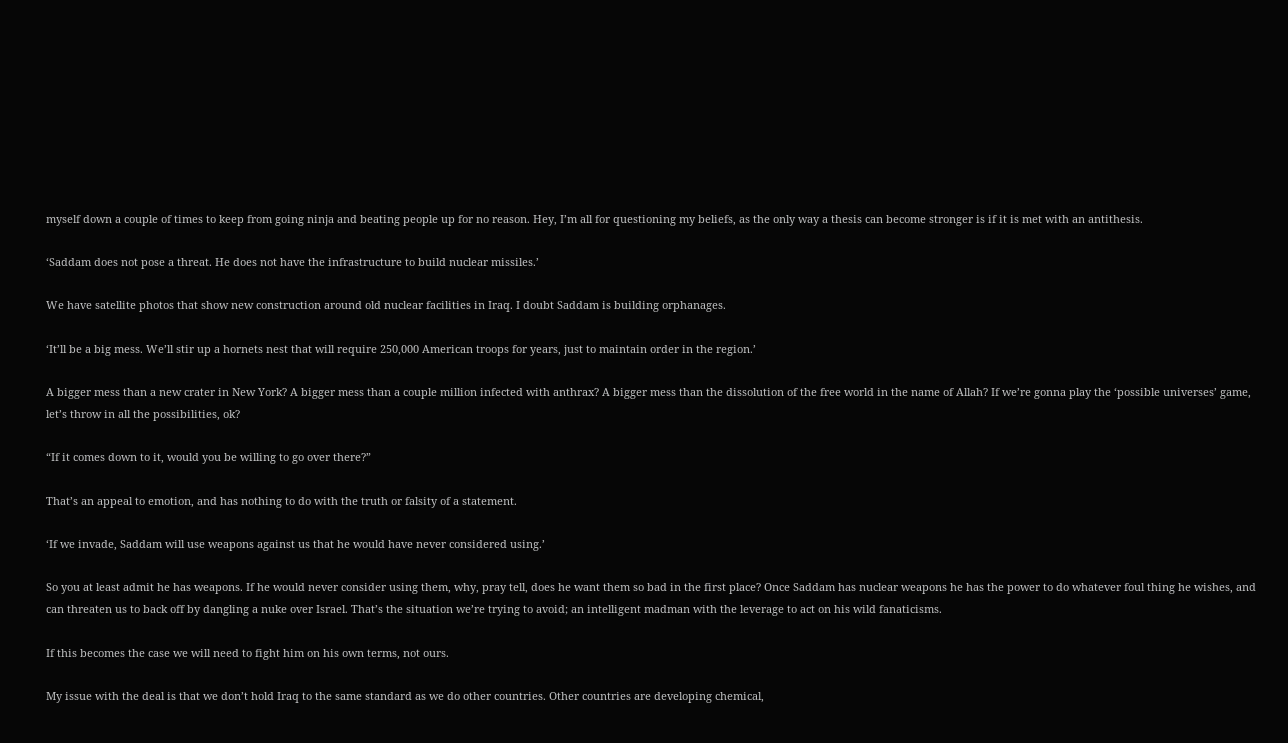myself down a couple of times to keep from going ninja and beating people up for no reason. Hey, I’m all for questioning my beliefs, as the only way a thesis can become stronger is if it is met with an antithesis.

‘Saddam does not pose a threat. He does not have the infrastructure to build nuclear missiles.’

We have satellite photos that show new construction around old nuclear facilities in Iraq. I doubt Saddam is building orphanages.

‘It’ll be a big mess. We’ll stir up a hornets nest that will require 250,000 American troops for years, just to maintain order in the region.’

A bigger mess than a new crater in New York? A bigger mess than a couple million infected with anthrax? A bigger mess than the dissolution of the free world in the name of Allah? If we’re gonna play the ‘possible universes’ game, let’s throw in all the possibilities, ok?

“If it comes down to it, would you be willing to go over there?”

That’s an appeal to emotion, and has nothing to do with the truth or falsity of a statement.

‘If we invade, Saddam will use weapons against us that he would have never considered using.’

So you at least admit he has weapons. If he would never consider using them, why, pray tell, does he want them so bad in the first place? Once Saddam has nuclear weapons he has the power to do whatever foul thing he wishes, and can threaten us to back off by dangling a nuke over Israel. That’s the situation we’re trying to avoid; an intelligent madman with the leverage to act on his wild fanaticisms.

If this becomes the case we will need to fight him on his own terms, not ours.

My issue with the deal is that we don’t hold Iraq to the same standard as we do other countries. Other countries are developing chemical,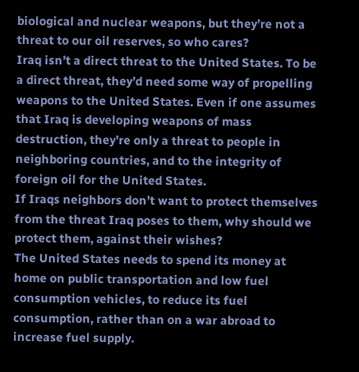biological and nuclear weapons, but they’re not a threat to our oil reserves, so who cares?
Iraq isn’t a direct threat to the United States. To be a direct threat, they’d need some way of propelling weapons to the United States. Even if one assumes that Iraq is developing weapons of mass destruction, they’re only a threat to people in neighboring countries, and to the integrity of foreign oil for the United States.
If Iraqs neighbors don’t want to protect themselves from the threat Iraq poses to them, why should we protect them, against their wishes?
The United States needs to spend its money at home on public transportation and low fuel consumption vehicles, to reduce its fuel consumption, rather than on a war abroad to increase fuel supply.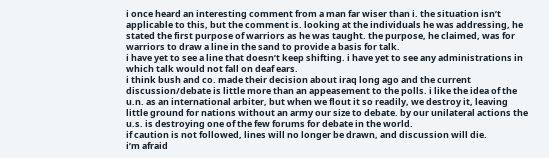i once heard an interesting comment from a man far wiser than i. the situation isn’t applicable to this, but the comment is. looking at the individuals he was addressing, he stated the first purpose of warriors as he was taught. the purpose, he claimed, was for warriors to draw a line in the sand to provide a basis for talk.
i have yet to see a line that doesn’t keep shifting. i have yet to see any administrations in which talk would not fall on deaf ears.
i think bush and co. made their decision about iraq long ago and the current discussion/debate is little more than an appeasement to the polls. i like the idea of the u.n. as an international arbiter, but when we flout it so readily, we destroy it, leaving little ground for nations without an army our size to debate. by our unilateral actions the u.s. is destroying one of the few forums for debate in the world.
if caution is not followed, lines will no longer be drawn, and discussion will die.
i’m afraid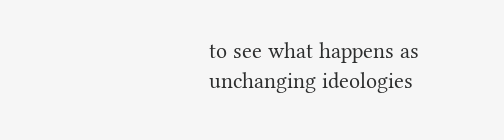to see what happens as unchanging ideologies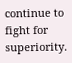continue to fight for superiority.